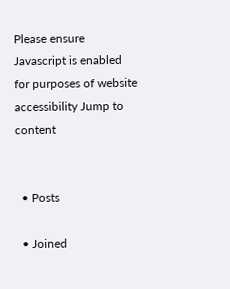Please ensure Javascript is enabled for purposes of website accessibility Jump to content


  • Posts

  • Joined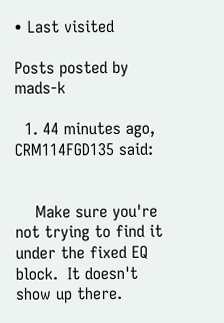• Last visited

Posts posted by mads-k

  1. 44 minutes ago, CRM114FGD135 said:


    Make sure you're not trying to find it under the fixed EQ block.  It doesn't show up there.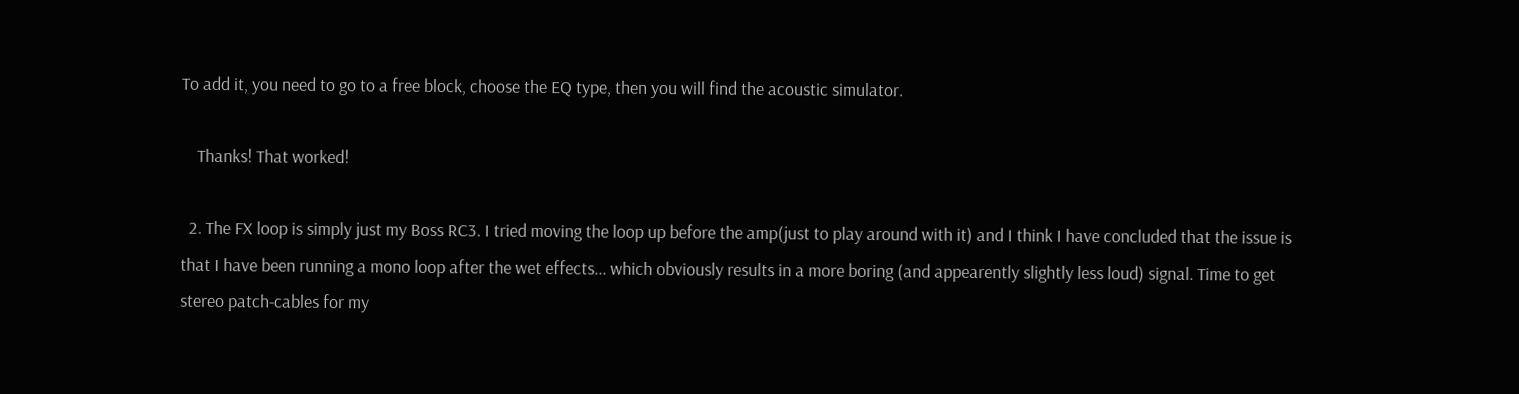To add it, you need to go to a free block, choose the EQ type, then you will find the acoustic simulator.

    Thanks! That worked!

  2. The FX loop is simply just my Boss RC3. I tried moving the loop up before the amp(just to play around with it) and I think I have concluded that the issue is that I have been running a mono loop after the wet effects... which obviously results in a more boring (and appearently slightly less loud) signal. Time to get stereo patch-cables for my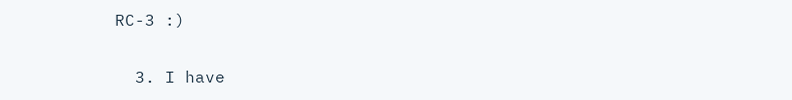RC-3 :)

  3. I have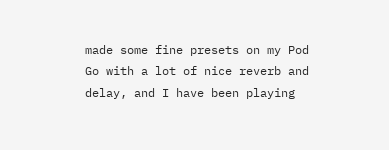made some fine presets on my Pod Go with a lot of nice reverb and delay, and I have been playing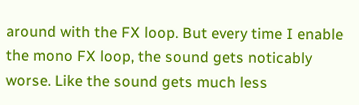around with the FX loop. But every time I enable the mono FX loop, the sound gets noticably worse. Like the sound gets much less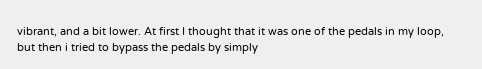vibrant, and a bit lower. At first I thought that it was one of the pedals in my loop, but then i tried to bypass the pedals by simply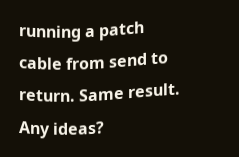running a patch cable from send to return. Same result. Any ideas?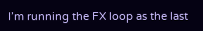I’m running the FX loop as the last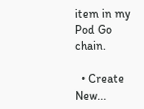item in my Pod Go chain.

  • Create New...